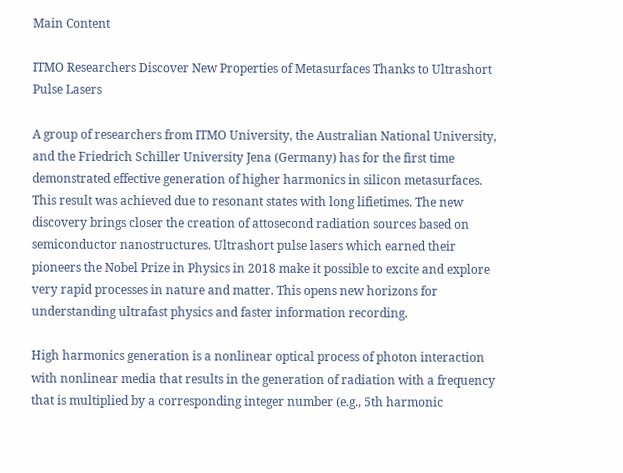Main Content

ITMO Researchers Discover New Properties of Metasurfaces Thanks to Ultrashort Pulse Lasers

A group of researchers from ITMO University, the Australian National University, and the Friedrich Schiller University Jena (Germany) has for the first time demonstrated effective generation of higher harmonics in silicon metasurfaces. This result was achieved due to resonant states with long lifietimes. The new discovery brings closer the creation of attosecond radiation sources based on semiconductor nanostructures. Ultrashort pulse lasers which earned their pioneers the Nobel Prize in Physics in 2018 make it possible to excite and explore very rapid processes in nature and matter. This opens new horizons for understanding ultrafast physics and faster information recording.

High harmonics generation is a nonlinear optical process of photon interaction with nonlinear media that results in the generation of radiation with a frequency that is multiplied by a corresponding integer number (e.g., 5th harmonic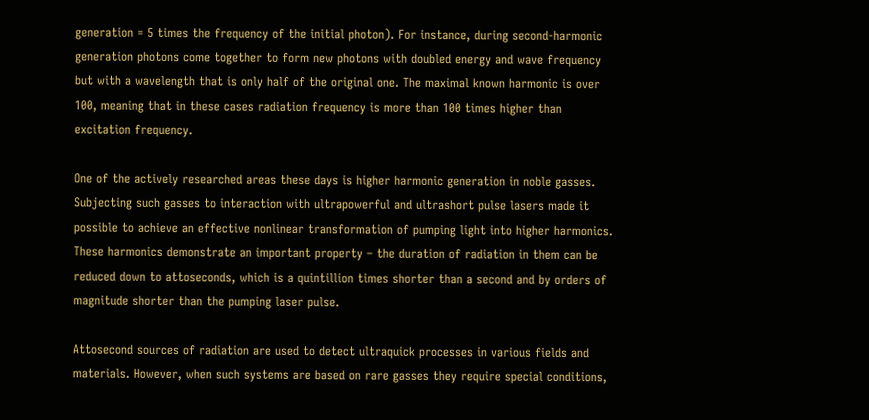generation = 5 times the frequency of the initial photon). For instance, during second-harmonic generation photons come together to form new photons with doubled energy and wave frequency but with a wavelength that is only half of the original one. The maximal known harmonic is over 100, meaning that in these cases radiation frequency is more than 100 times higher than excitation frequency.

One of the actively researched areas these days is higher harmonic generation in noble gasses. Subjecting such gasses to interaction with ultrapowerful and ultrashort pulse lasers made it possible to achieve an effective nonlinear transformation of pumping light into higher harmonics. These harmonics demonstrate an important property – the duration of radiation in them can be reduced down to attoseconds, which is a quintillion times shorter than a second and by orders of magnitude shorter than the pumping laser pulse.

Attosecond sources of radiation are used to detect ultraquick processes in various fields and materials. However, when such systems are based on rare gasses they require special conditions,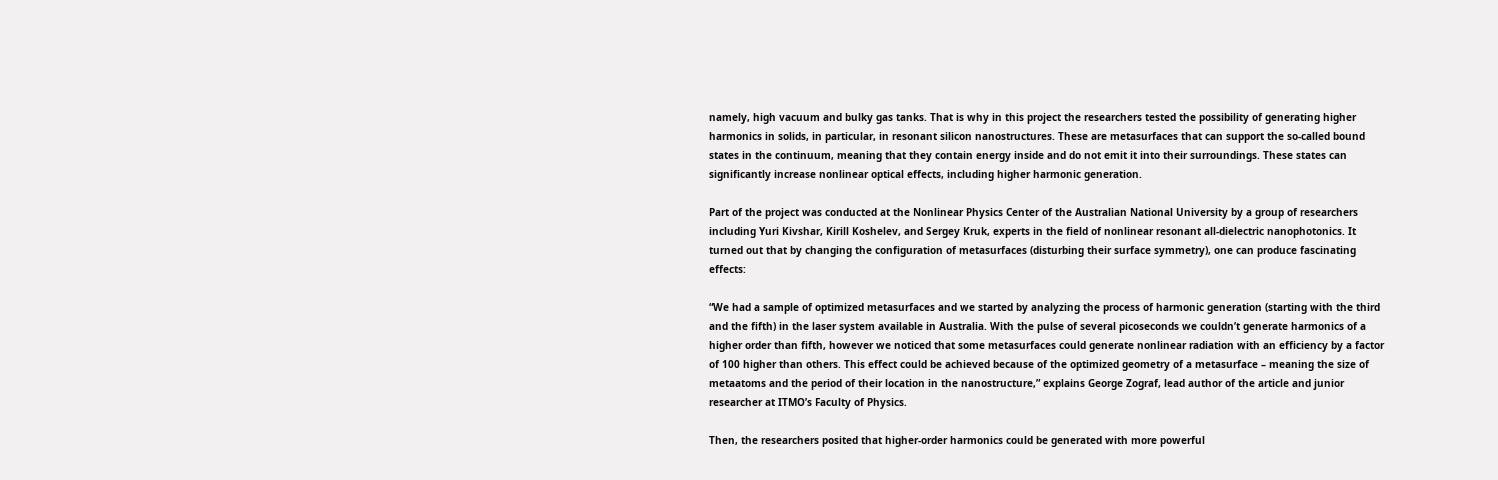namely, high vacuum and bulky gas tanks. That is why in this project the researchers tested the possibility of generating higher harmonics in solids, in particular, in resonant silicon nanostructures. These are metasurfaces that can support the so-called bound states in the continuum, meaning that they contain energy inside and do not emit it into their surroundings. These states can significantly increase nonlinear optical effects, including higher harmonic generation.

Part of the project was conducted at the Nonlinear Physics Center of the Australian National University by a group of researchers including Yuri Kivshar, Kirill Koshelev, and Sergey Kruk, experts in the field of nonlinear resonant all-dielectric nanophotonics. It turned out that by changing the configuration of metasurfaces (disturbing their surface symmetry), one can produce fascinating effects:

“We had a sample of optimized metasurfaces and we started by analyzing the process of harmonic generation (starting with the third and the fifth) in the laser system available in Australia. With the pulse of several picoseconds we couldn’t generate harmonics of a higher order than fifth, however we noticed that some metasurfaces could generate nonlinear radiation with an efficiency by a factor of 100 higher than others. This effect could be achieved because of the optimized geometry of a metasurface – meaning the size of metaatoms and the period of their location in the nanostructure,” explains George Zograf, lead author of the article and junior researcher at ITMO’s Faculty of Physics.

Then, the researchers posited that higher-order harmonics could be generated with more powerful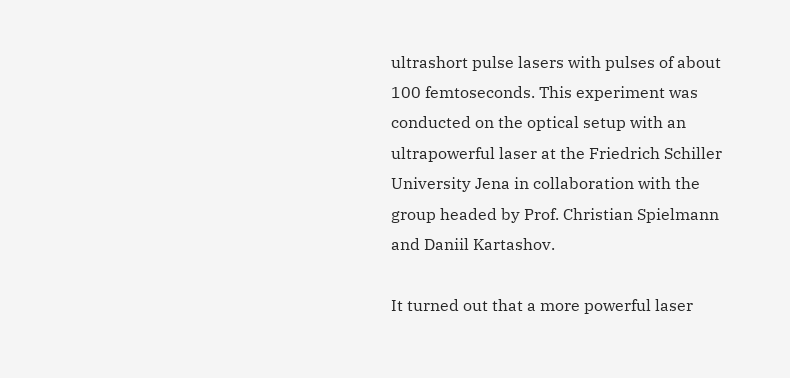ultrashort pulse lasers with pulses of about 100 femtoseconds. This experiment was conducted on the optical setup with an ultrapowerful laser at the Friedrich Schiller University Jena in collaboration with the group headed by Prof. Christian Spielmann and Daniil Kartashov.

It turned out that a more powerful laser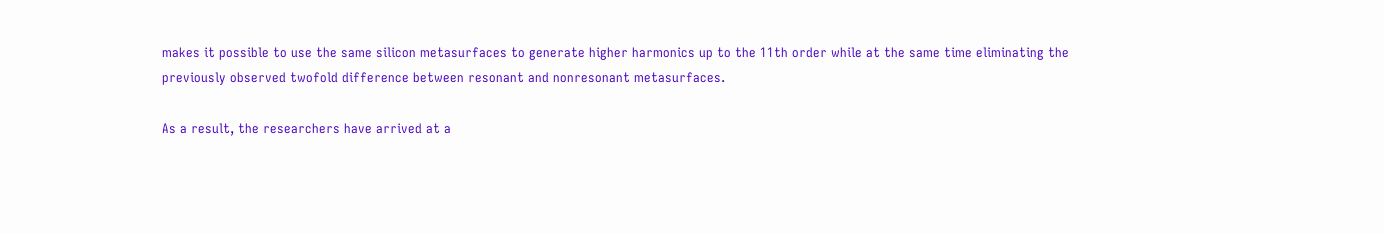makes it possible to use the same silicon metasurfaces to generate higher harmonics up to the 11th order while at the same time eliminating the previously observed twofold difference between resonant and nonresonant metasurfaces.

As a result, the researchers have arrived at a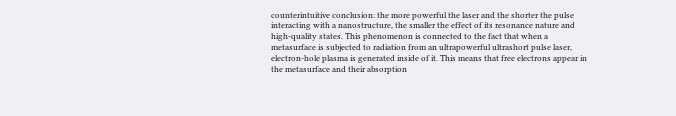counterintuitive conclusion: the more powerful the laser and the shorter the pulse interacting with a nanostructure, the smaller the effect of its resonance nature and high-quality states. This phenomenon is connected to the fact that when a metasurface is subjected to radiation from an ultrapowerful ultrashort pulse laser, electron-hole plasma is generated inside of it. This means that free electrons appear in the metasurface and their absorption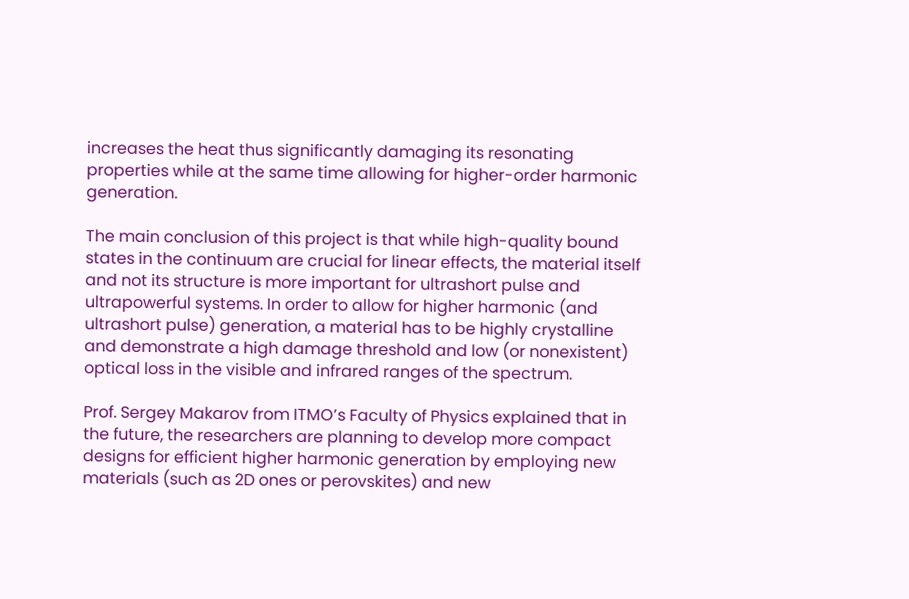increases the heat thus significantly damaging its resonating properties while at the same time allowing for higher-order harmonic generation.

The main conclusion of this project is that while high-quality bound states in the continuum are crucial for linear effects, the material itself and not its structure is more important for ultrashort pulse and ultrapowerful systems. In order to allow for higher harmonic (and ultrashort pulse) generation, a material has to be highly crystalline and demonstrate a high damage threshold and low (or nonexistent) optical loss in the visible and infrared ranges of the spectrum.

Prof. Sergey Makarov from ITMO’s Faculty of Physics explained that in the future, the researchers are planning to develop more compact designs for efficient higher harmonic generation by employing new materials (such as 2D ones or perovskites) and new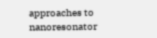approaches to nanoresonator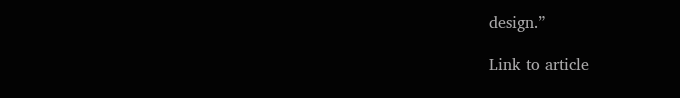design.”

Link to article